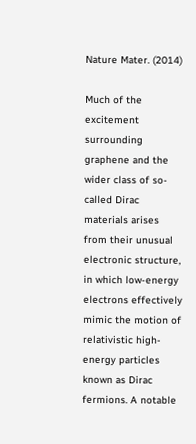Nature Mater. (2014)

Much of the excitement surrounding graphene and the wider class of so-called Dirac materials arises from their unusual electronic structure, in which low-energy electrons effectively mimic the motion of relativistic high-energy particles known as Dirac fermions. A notable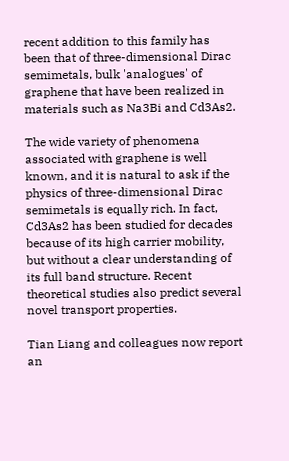recent addition to this family has been that of three-dimensional Dirac semimetals, bulk 'analogues' of graphene that have been realized in materials such as Na3Bi and Cd3As2.

The wide variety of phenomena associated with graphene is well known, and it is natural to ask if the physics of three-dimensional Dirac semimetals is equally rich. In fact, Cd3As2 has been studied for decades because of its high carrier mobility, but without a clear understanding of its full band structure. Recent theoretical studies also predict several novel transport properties.

Tian Liang and colleagues now report an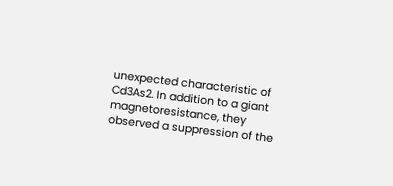unexpected characteristic of Cd3As2. In addition to a giant magnetoresistance, they observed a suppression of the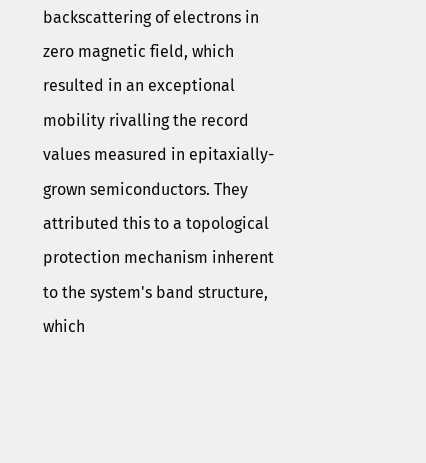backscattering of electrons in zero magnetic field, which resulted in an exceptional mobility rivalling the record values measured in epitaxially-grown semiconductors. They attributed this to a topological protection mechanism inherent to the system's band structure, which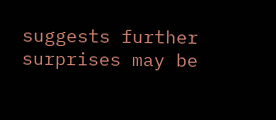suggests further surprises may be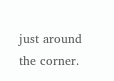just around the corner.